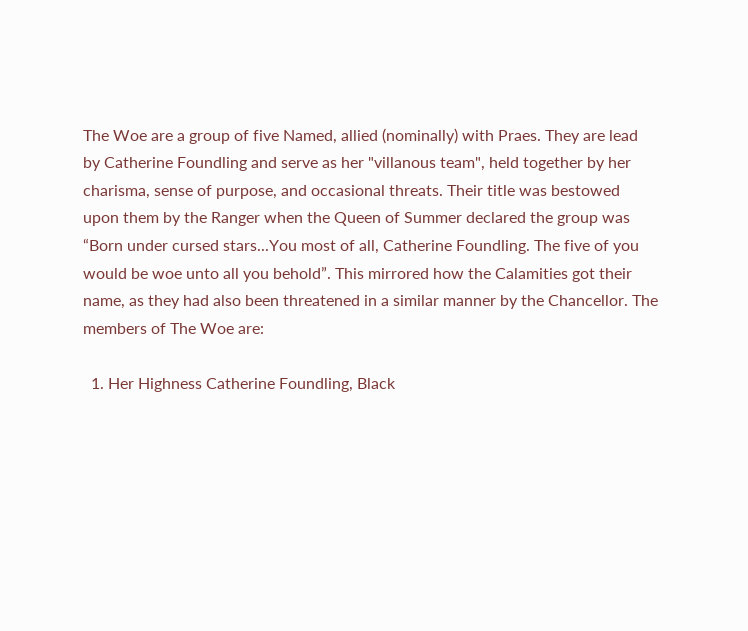The Woe are a group of five Named, allied (nominally) with Praes. They are lead by Catherine Foundling and serve as her "villanous team", held together by her charisma, sense of purpose, and occasional threats. Their title was bestowed upon them by the Ranger when the Queen of Summer declared the group was “Born under cursed stars...You most of all, Catherine Foundling. The five of you would be woe unto all you behold”. This mirrored how the Calamities got their name, as they had also been threatened in a similar manner by the Chancellor. The members of The Woe are:

  1. Her Highness Catherine Foundling, Black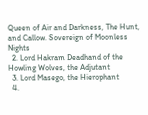Queen of Air and Darkness, The Hunt, and Callow. Sovereign of Moonless Nights
  2. Lord Hakram Deadhand of the Howling Wolves, the Adjutant
  3. Lord Masego, the Hierophant
  4.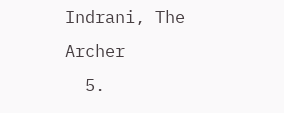Indrani, The Archer
  5.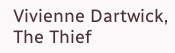Vivienne Dartwick, The Thief